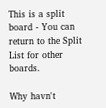This is a split board - You can return to the Split List for other boards.

Why havn't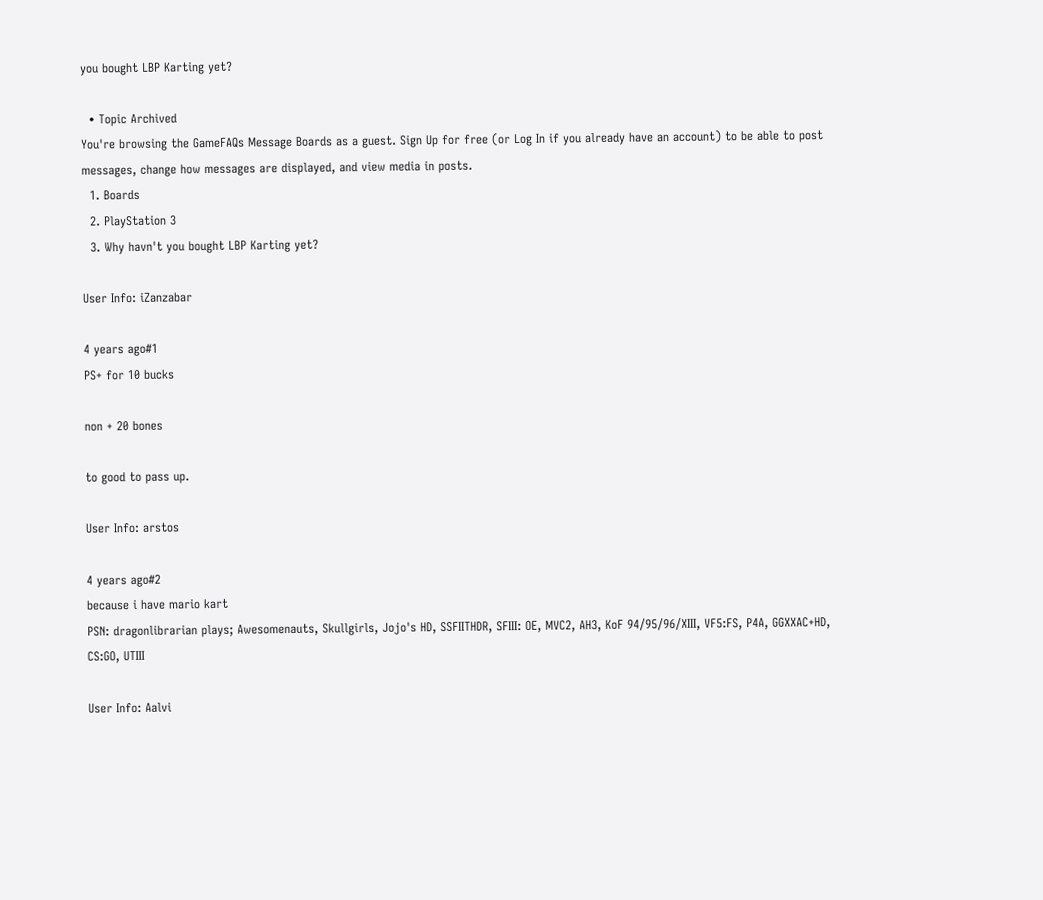you bought LBP Karting yet?

  • Topic Archived
You're browsing the GameFAQs Message Boards as a guest. Sign Up for free (or Log In if you already have an account) to be able to post messages, change how messages are displayed, and view media in posts.
  1. Boards
  2. PlayStation 3
  3. Why havn't you bought LBP Karting yet?

User Info: iZanzabar

4 years ago#1
PS+ for 10 bucks

non + 20 bones

to good to pass up.

User Info: arstos

4 years ago#2
because i have mario kart
PSN: dragonlibrarian plays; Awesomenauts, Skullgirls, Jojo's HD, SSFIITHDR, SFIII: OE, MVC2, AH3, KoF 94/95/96/XIII, VF5:FS, P4A, GGXXAC+HD, CS:GO, UTIII

User Info: Aalvi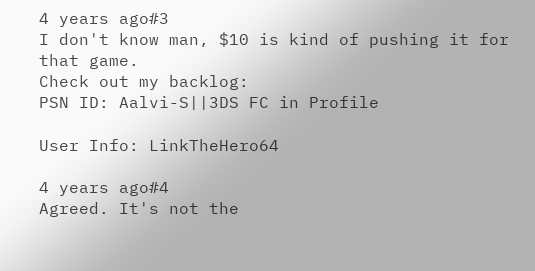4 years ago#3
I don't know man, $10 is kind of pushing it for that game.
Check out my backlog:
PSN ID: Aalvi-S||3DS FC in Profile

User Info: LinkTheHero64

4 years ago#4
Agreed. It's not the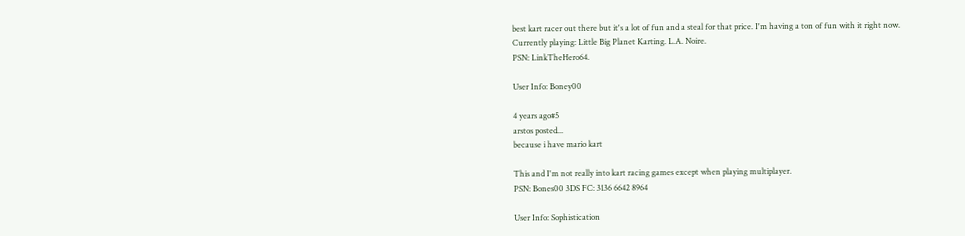best kart racer out there but it's a lot of fun and a steal for that price. I'm having a ton of fun with it right now.
Currently playing: Little Big Planet Karting. L.A. Noire.
PSN: LinkTheHero64.

User Info: Boney00

4 years ago#5
arstos posted...
because i have mario kart

This and I'm not really into kart racing games except when playing multiplayer.
PSN: Bones00 3DS FC: 3136 6642 8964

User Info: Sophistication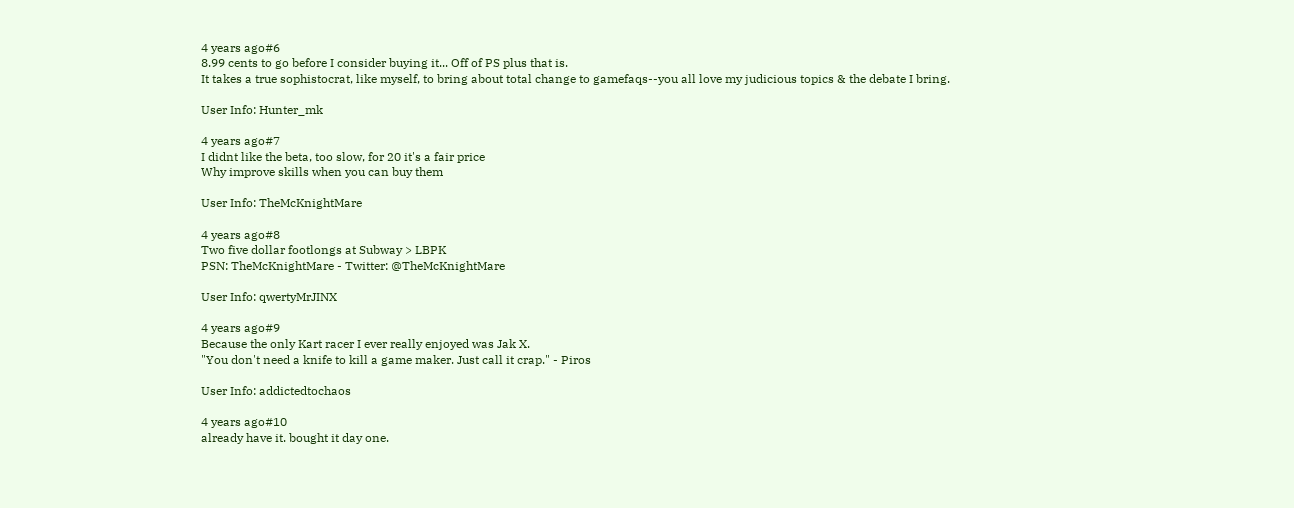4 years ago#6
8.99 cents to go before I consider buying it... Off of PS plus that is.
It takes a true sophistocrat, like myself, to bring about total change to gamefaqs--you all love my judicious topics & the debate I bring.

User Info: Hunter_mk

4 years ago#7
I didnt like the beta, too slow, for 20 it's a fair price
Why improve skills when you can buy them

User Info: TheMcKnightMare

4 years ago#8
Two five dollar footlongs at Subway > LBPK
PSN: TheMcKnightMare - Twitter: @TheMcKnightMare

User Info: qwertyMrJINX

4 years ago#9
Because the only Kart racer I ever really enjoyed was Jak X.
"You don't need a knife to kill a game maker. Just call it crap." - Piros

User Info: addictedtochaos

4 years ago#10
already have it. bought it day one.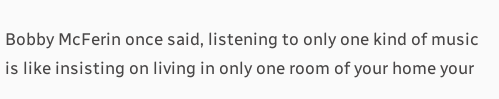Bobby McFerin once said, listening to only one kind of music is like insisting on living in only one room of your home your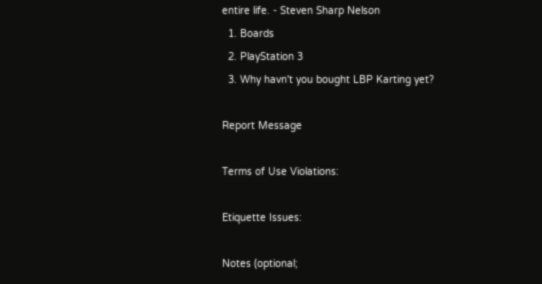entire life. - Steven Sharp Nelson
  1. Boards
  2. PlayStation 3
  3. Why havn't you bought LBP Karting yet?

Report Message

Terms of Use Violations:

Etiquette Issues:

Notes (optional;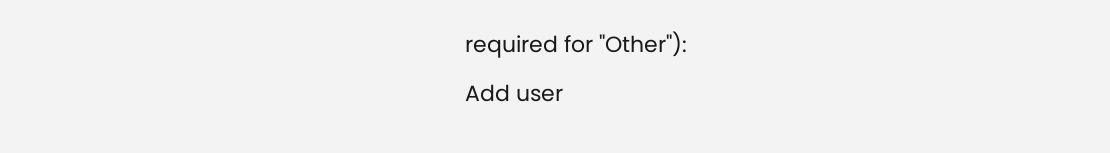required for "Other"):
Add user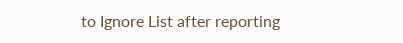to Ignore List after reporting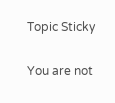Topic Sticky

You are not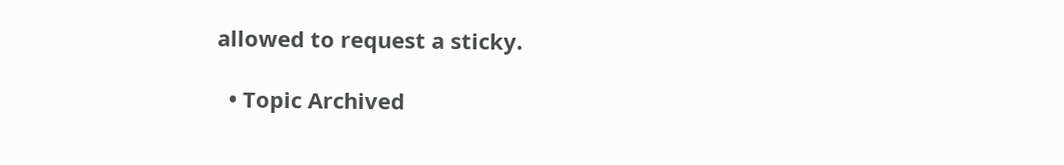allowed to request a sticky.

  • Topic Archived